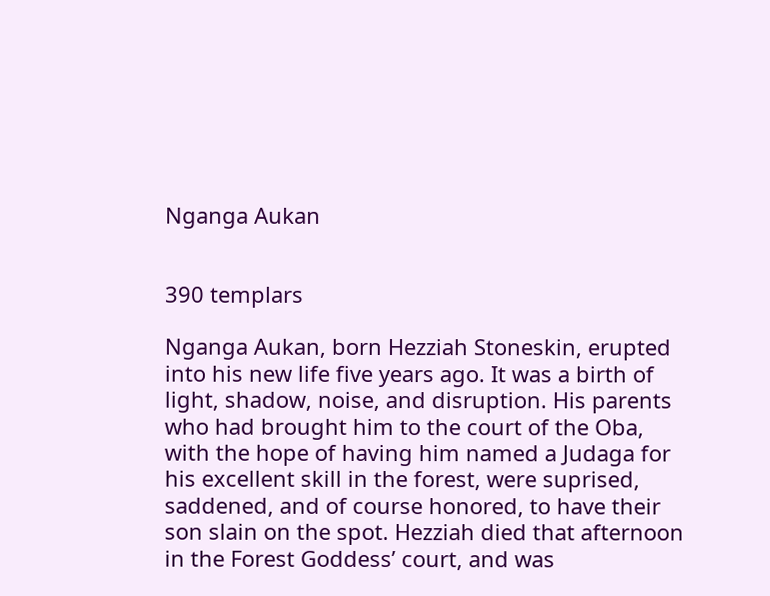Nganga Aukan


390 templars

Nganga Aukan, born Hezziah Stoneskin, erupted into his new life five years ago. It was a birth of light, shadow, noise, and disruption. His parents who had brought him to the court of the Oba, with the hope of having him named a Judaga for his excellent skill in the forest, were suprised, saddened, and of course honored, to have their son slain on the spot. Hezziah died that afternoon in the Forest Goddess’ court, and was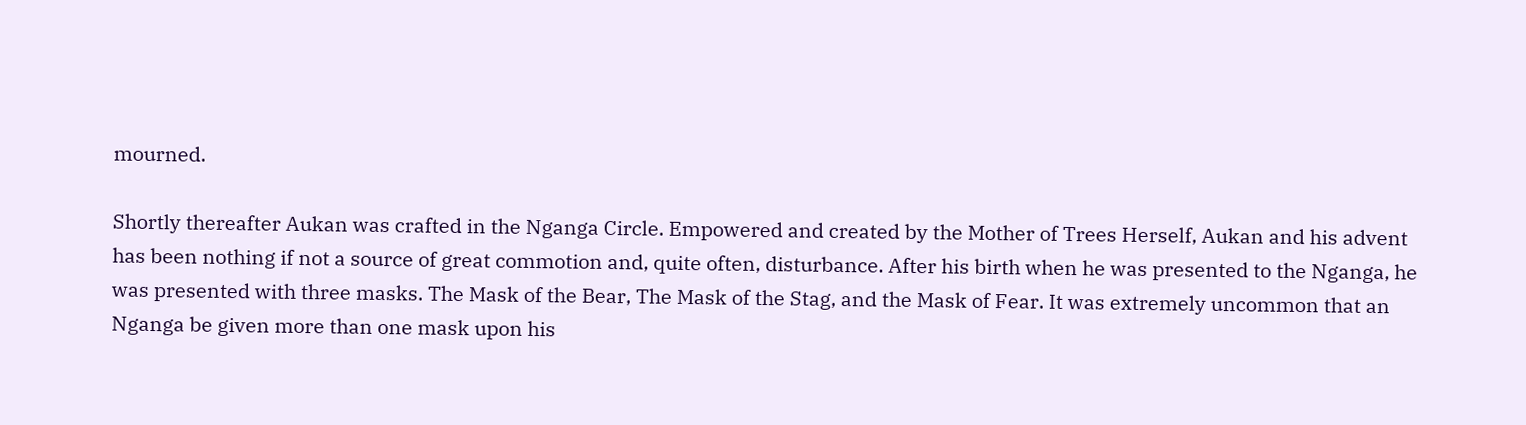mourned.

Shortly thereafter Aukan was crafted in the Nganga Circle. Empowered and created by the Mother of Trees Herself, Aukan and his advent has been nothing if not a source of great commotion and, quite often, disturbance. After his birth when he was presented to the Nganga, he was presented with three masks. The Mask of the Bear, The Mask of the Stag, and the Mask of Fear. It was extremely uncommon that an Nganga be given more than one mask upon his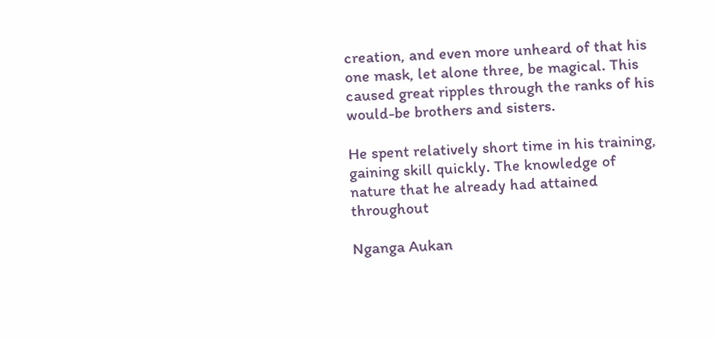creation, and even more unheard of that his one mask, let alone three, be magical. This caused great ripples through the ranks of his would-be brothers and sisters.

He spent relatively short time in his training, gaining skill quickly. The knowledge of nature that he already had attained throughout

Nganga Aukan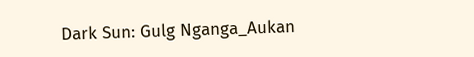Dark Sun: Gulg Nganga_Aukan